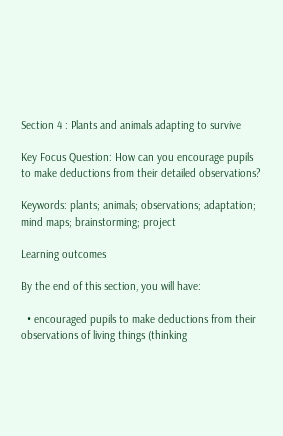Section 4 : Plants and animals adapting to survive

Key Focus Question: How can you encourage pupils to make deductions from their detailed observations?

Keywords: plants; animals; observations; adaptation; mind maps; brainstorming; project

Learning outcomes

By the end of this section, you will have:

  • encouraged pupils to make deductions from their observations of living things (thinking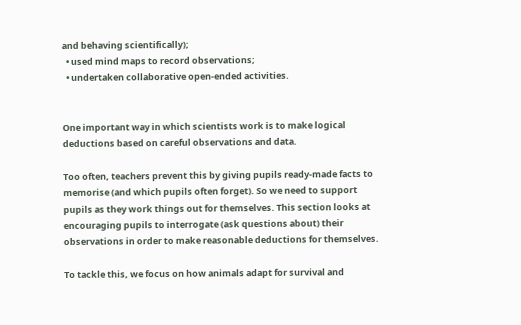and behaving scientifically);
  • used mind maps to record observations;
  • undertaken collaborative open-ended activities.


One important way in which scientists work is to make logical deductions based on careful observations and data.

Too often, teachers prevent this by giving pupils ready-made facts to memorise (and which pupils often forget). So we need to support pupils as they work things out for themselves. This section looks at encouraging pupils to interrogate (ask questions about) their observations in order to make reasonable deductions for themselves.

To tackle this, we focus on how animals adapt for survival and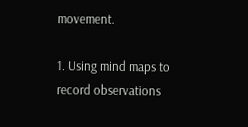movement.

1. Using mind maps to record observations